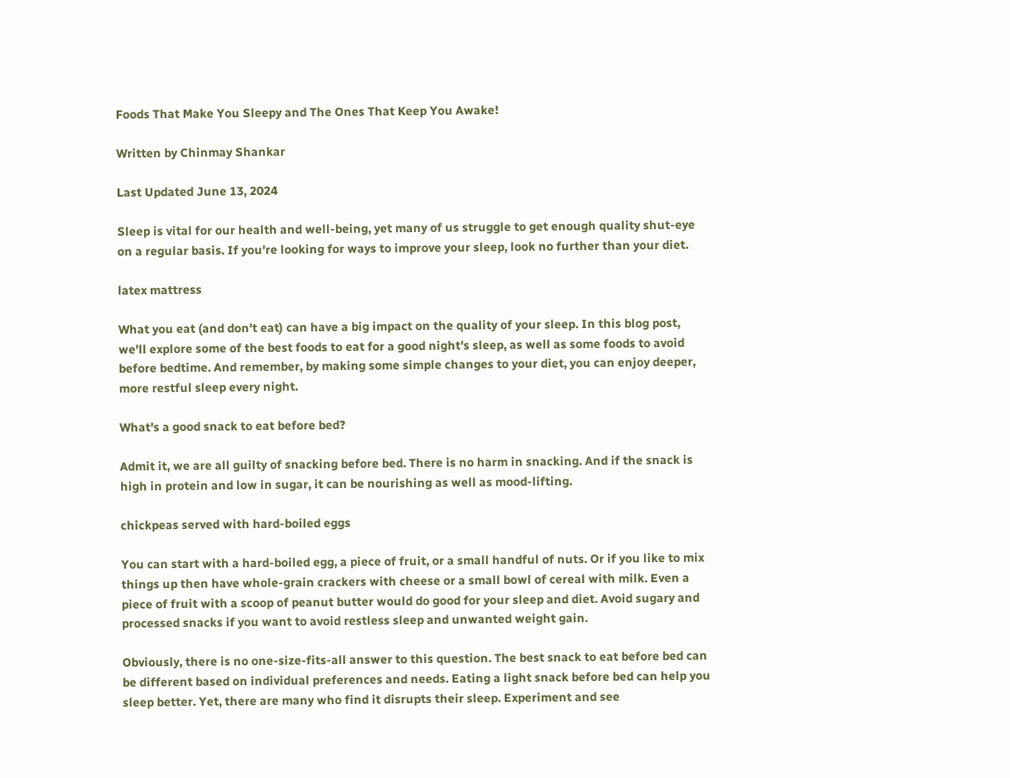Foods That Make You Sleepy and The Ones That Keep You Awake!

Written by Chinmay Shankar

Last Updated June 13, 2024

Sleep is vital for our health and well-being, yet many of us struggle to get enough quality shut-eye on a regular basis. If you're looking for ways to improve your sleep, look no further than your diet.

latex mattress

What you eat (and don't eat) can have a big impact on the quality of your sleep. In this blog post, we'll explore some of the best foods to eat for a good night's sleep, as well as some foods to avoid before bedtime. And remember, by making some simple changes to your diet, you can enjoy deeper, more restful sleep every night.

What's a good snack to eat before bed?

Admit it, we are all guilty of snacking before bed. There is no harm in snacking. And if the snack is high in protein and low in sugar, it can be nourishing as well as mood-lifting.

chickpeas served with hard-boiled eggs

You can start with a hard-boiled egg, a piece of fruit, or a small handful of nuts. Or if you like to mix things up then have whole-grain crackers with cheese or a small bowl of cereal with milk. Even a piece of fruit with a scoop of peanut butter would do good for your sleep and diet. Avoid sugary and processed snacks if you want to avoid restless sleep and unwanted weight gain.

Obviously, there is no one-size-fits-all answer to this question. The best snack to eat before bed can be different based on individual preferences and needs. Eating a light snack before bed can help you sleep better. Yet, there are many who find it disrupts their sleep. Experiment and see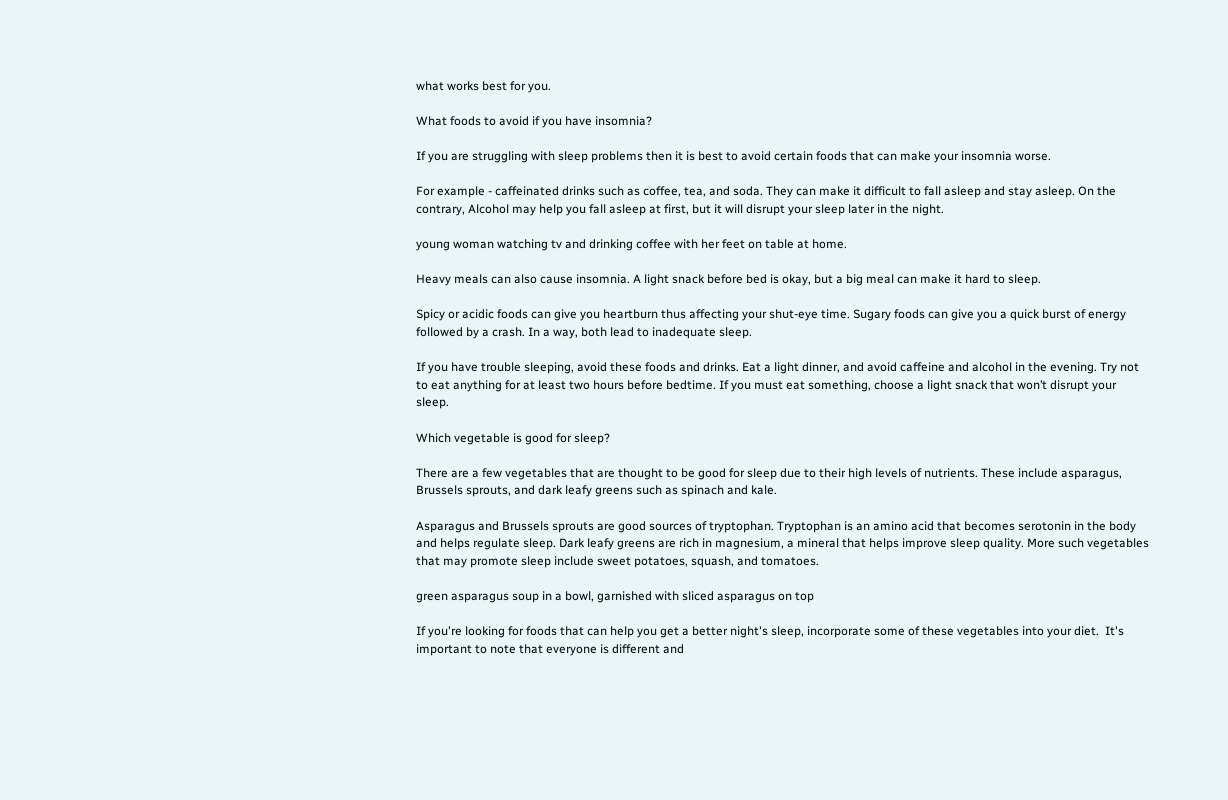what works best for you.

What foods to avoid if you have insomnia?

If you are struggling with sleep problems then it is best to avoid certain foods that can make your insomnia worse.

For example - caffeinated drinks such as coffee, tea, and soda. They can make it difficult to fall asleep and stay asleep. On the contrary, Alcohol may help you fall asleep at first, but it will disrupt your sleep later in the night.

young woman watching tv and drinking coffee with her feet on table at home.

Heavy meals can also cause insomnia. A light snack before bed is okay, but a big meal can make it hard to sleep.

Spicy or acidic foods can give you heartburn thus affecting your shut-eye time. Sugary foods can give you a quick burst of energy followed by a crash. In a way, both lead to inadequate sleep.

If you have trouble sleeping, avoid these foods and drinks. Eat a light dinner, and avoid caffeine and alcohol in the evening. Try not to eat anything for at least two hours before bedtime. If you must eat something, choose a light snack that won’t disrupt your sleep.

Which vegetable is good for sleep?

There are a few vegetables that are thought to be good for sleep due to their high levels of nutrients. These include asparagus, Brussels sprouts, and dark leafy greens such as spinach and kale.

Asparagus and Brussels sprouts are good sources of tryptophan. Tryptophan is an amino acid that becomes serotonin in the body and helps regulate sleep. Dark leafy greens are rich in magnesium, a mineral that helps improve sleep quality. More such vegetables that may promote sleep include sweet potatoes, squash, and tomatoes.

green asparagus soup in a bowl, garnished with sliced asparagus on top

If you're looking for foods that can help you get a better night's sleep, incorporate some of these vegetables into your diet.  It's important to note that everyone is different and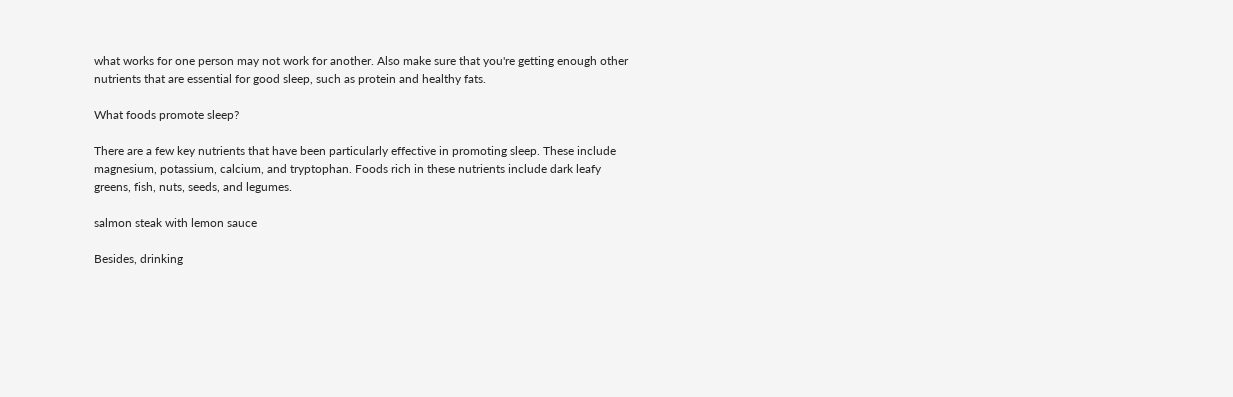what works for one person may not work for another. Also make sure that you're getting enough other nutrients that are essential for good sleep, such as protein and healthy fats.

What foods promote sleep?

There are a few key nutrients that have been particularly effective in promoting sleep. These include magnesium, potassium, calcium, and tryptophan. Foods rich in these nutrients include dark leafy greens, fish, nuts, seeds, and legumes.

salmon steak with lemon sauce

Besides, drinking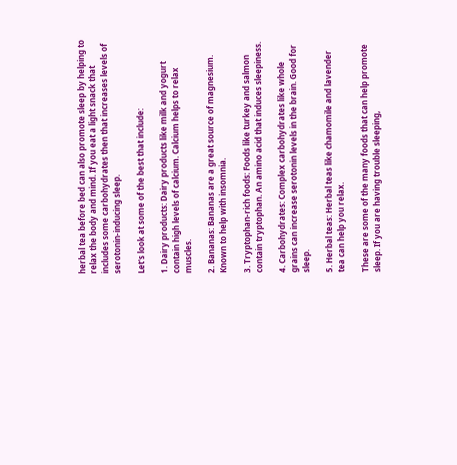herbal tea before bed can also promote sleep by helping to relax the body and mind. If you eat a light snack that includes some carbohydrates then that increases levels of serotonin-inducing sleep.

Let's look at some of the best that include:

1. Dairy products: Dairy products like milk and yogurt contain high levels of calcium. Calcium helps to relax muscles.

2. Bananas: Bananas are a great source of magnesium. Known to help with insomnia.

3. Tryptophan-rich foods: Foods like turkey and salmon contain tryptophan. An amino acid that induces sleepiness.

4. Carbohydrates: Complex carbohydrates like whole grains can increase serotonin levels in the brain. Good for sleep.

5. Herbal teas: Herbal teas like chamomile and lavender tea can help you relax.

These are some of the many foods that can help promote sleep. If you are having trouble sleeping,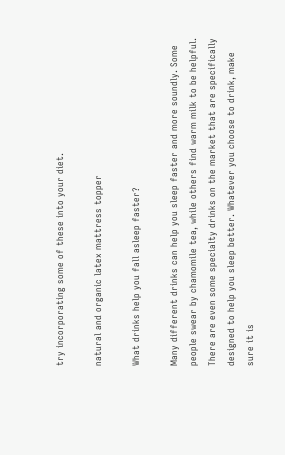try incorporating some of these into your diet.

natural and organic latex mattress topper

What drinks help you fall asleep faster?

Many different drinks can help you sleep faster and more soundly. Some people swear by chamomile tea, while others find warm milk to be helpful. There are even some specialty drinks on the market that are specifically designed to help you sleep better. Whatever you choose to drink, make sure it is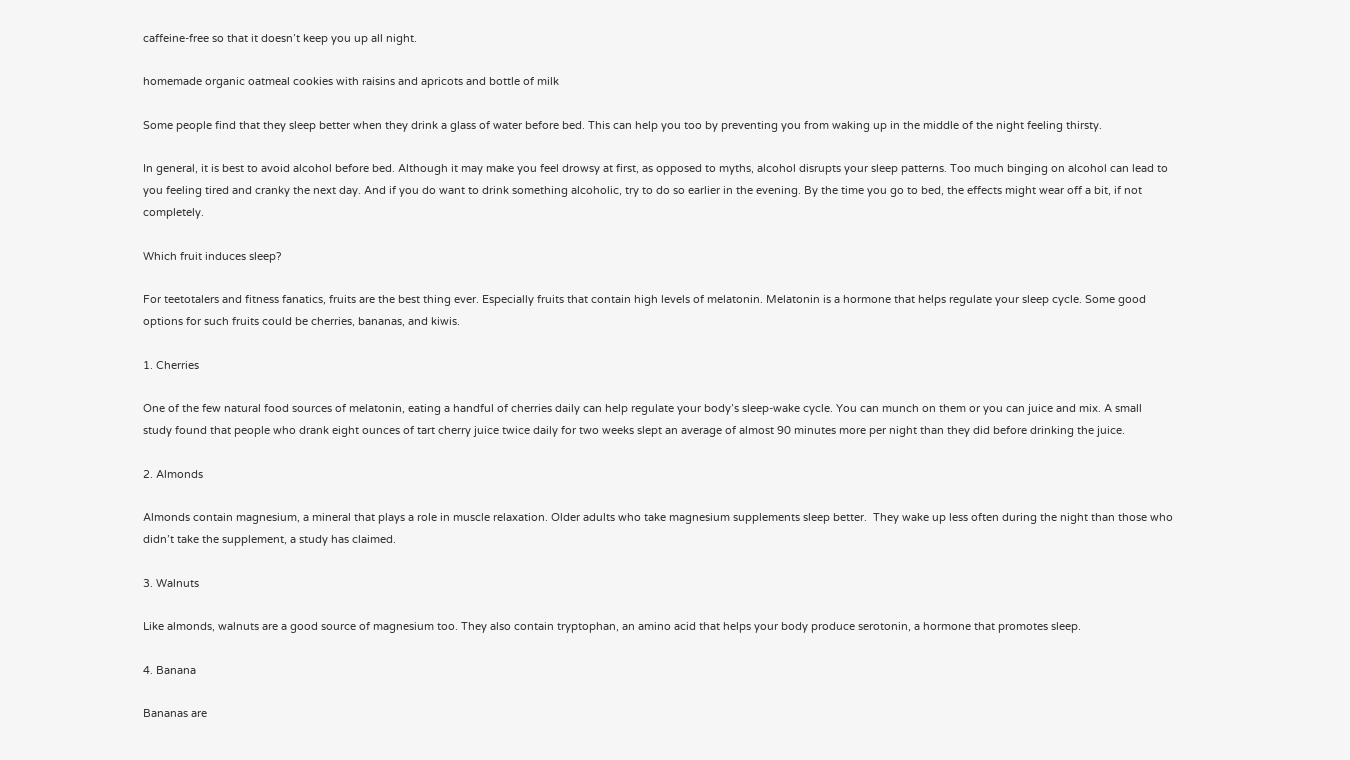caffeine-free so that it doesn’t keep you up all night.

homemade organic oatmeal cookies with raisins and apricots and bottle of milk

Some people find that they sleep better when they drink a glass of water before bed. This can help you too by preventing you from waking up in the middle of the night feeling thirsty.

In general, it is best to avoid alcohol before bed. Although it may make you feel drowsy at first, as opposed to myths, alcohol disrupts your sleep patterns. Too much binging on alcohol can lead to you feeling tired and cranky the next day. And if you do want to drink something alcoholic, try to do so earlier in the evening. By the time you go to bed, the effects might wear off a bit, if not completely.

Which fruit induces sleep?

For teetotalers and fitness fanatics, fruits are the best thing ever. Especially fruits that contain high levels of melatonin. Melatonin is a hormone that helps regulate your sleep cycle. Some good options for such fruits could be cherries, bananas, and kiwis.

1. Cherries

One of the few natural food sources of melatonin, eating a handful of cherries daily can help regulate your body’s sleep-wake cycle. You can munch on them or you can juice and mix. A small study found that people who drank eight ounces of tart cherry juice twice daily for two weeks slept an average of almost 90 minutes more per night than they did before drinking the juice.

2. Almonds

Almonds contain magnesium, a mineral that plays a role in muscle relaxation. Older adults who take magnesium supplements sleep better.  They wake up less often during the night than those who didn’t take the supplement, a study has claimed.

3. Walnuts

Like almonds, walnuts are a good source of magnesium too. They also contain tryptophan, an amino acid that helps your body produce serotonin, a hormone that promotes sleep.

4. Banana

Bananas are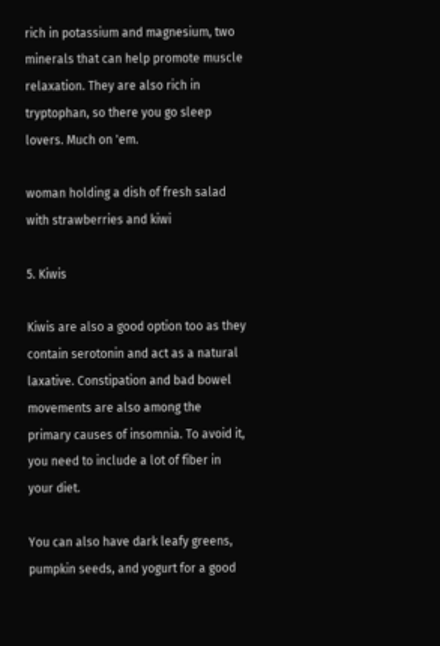rich in potassium and magnesium, two minerals that can help promote muscle relaxation. They are also rich in tryptophan, so there you go sleep lovers. Much on 'em.

woman holding a dish of fresh salad with strawberries and kiwi

5. Kiwis

Kiwis are also a good option too as they contain serotonin and act as a natural laxative. Constipation and bad bowel movements are also among the primary causes of insomnia. To avoid it, you need to include a lot of fiber in your diet.

You can also have dark leafy greens, pumpkin seeds, and yogurt for a good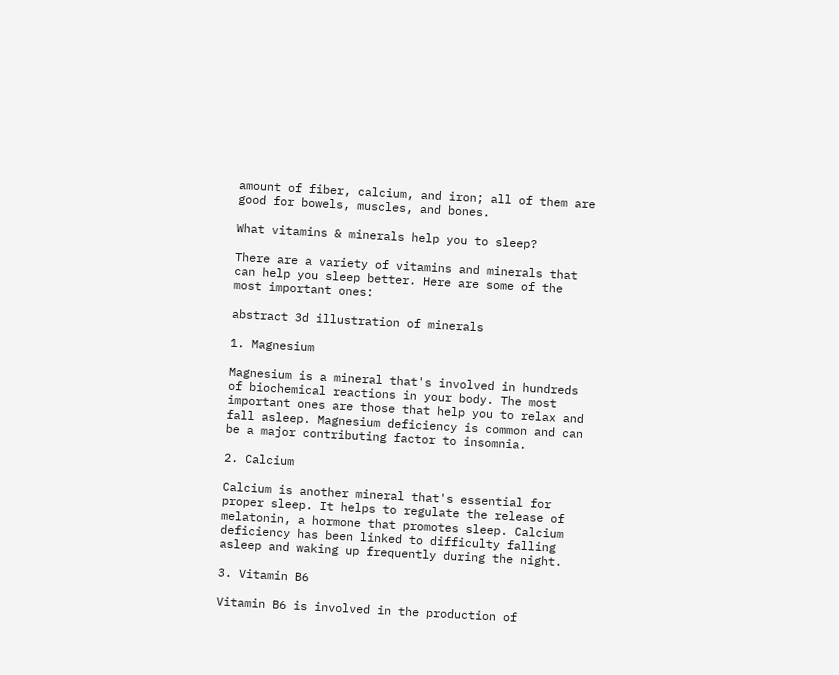amount of fiber, calcium, and iron; all of them are good for bowels, muscles, and bones.

What vitamins & minerals help you to sleep?

There are a variety of vitamins and minerals that can help you sleep better. Here are some of the most important ones:

abstract 3d illustration of minerals

1. Magnesium

Magnesium is a mineral that's involved in hundreds of biochemical reactions in your body. The most important ones are those that help you to relax and fall asleep. Magnesium deficiency is common and can be a major contributing factor to insomnia.

2. Calcium

Calcium is another mineral that's essential for proper sleep. It helps to regulate the release of melatonin, a hormone that promotes sleep. Calcium deficiency has been linked to difficulty falling asleep and waking up frequently during the night.

3. Vitamin B6

Vitamin B6 is involved in the production of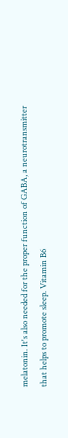melatonin. It's also needed for the proper function of GABA, a neurotransmitter that helps to promote sleep. Vitamin B6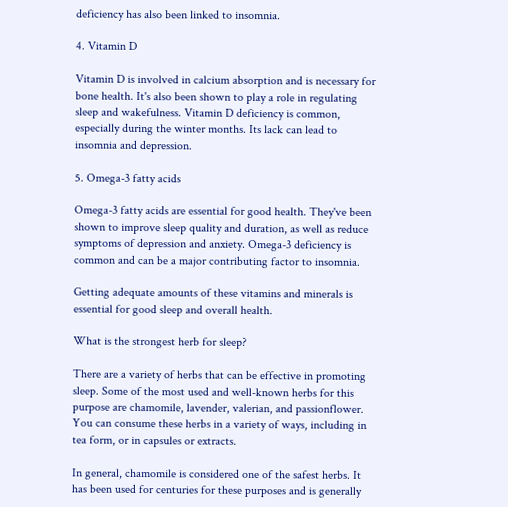deficiency has also been linked to insomnia.

4. Vitamin D

Vitamin D is involved in calcium absorption and is necessary for bone health. It's also been shown to play a role in regulating sleep and wakefulness. Vitamin D deficiency is common, especially during the winter months. Its lack can lead to insomnia and depression.

5. Omega-3 fatty acids

Omega-3 fatty acids are essential for good health. They've been shown to improve sleep quality and duration, as well as reduce symptoms of depression and anxiety. Omega-3 deficiency is common and can be a major contributing factor to insomnia.

Getting adequate amounts of these vitamins and minerals is essential for good sleep and overall health.

What is the strongest herb for sleep?

There are a variety of herbs that can be effective in promoting sleep. Some of the most used and well-known herbs for this purpose are chamomile, lavender, valerian, and passionflower. You can consume these herbs in a variety of ways, including in tea form, or in capsules or extracts.

In general, chamomile is considered one of the safest herbs. It has been used for centuries for these purposes and is generally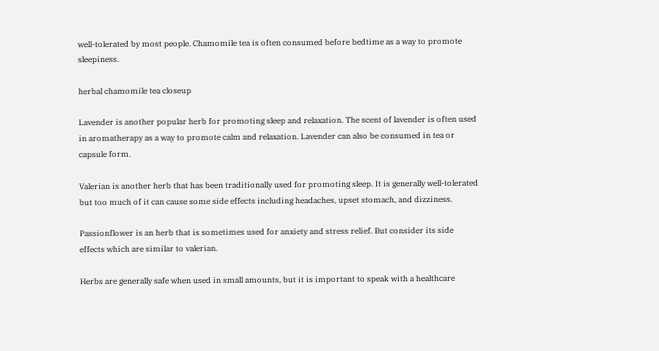well-tolerated by most people. Chamomile tea is often consumed before bedtime as a way to promote sleepiness.

herbal chamomile tea closeup

Lavender is another popular herb for promoting sleep and relaxation. The scent of lavender is often used in aromatherapy as a way to promote calm and relaxation. Lavender can also be consumed in tea or capsule form.

Valerian is another herb that has been traditionally used for promoting sleep. It is generally well-tolerated but too much of it can cause some side effects including headaches, upset stomach, and dizziness.

Passionflower is an herb that is sometimes used for anxiety and stress relief. But consider its side effects which are similar to valerian.

Herbs are generally safe when used in small amounts, but it is important to speak with a healthcare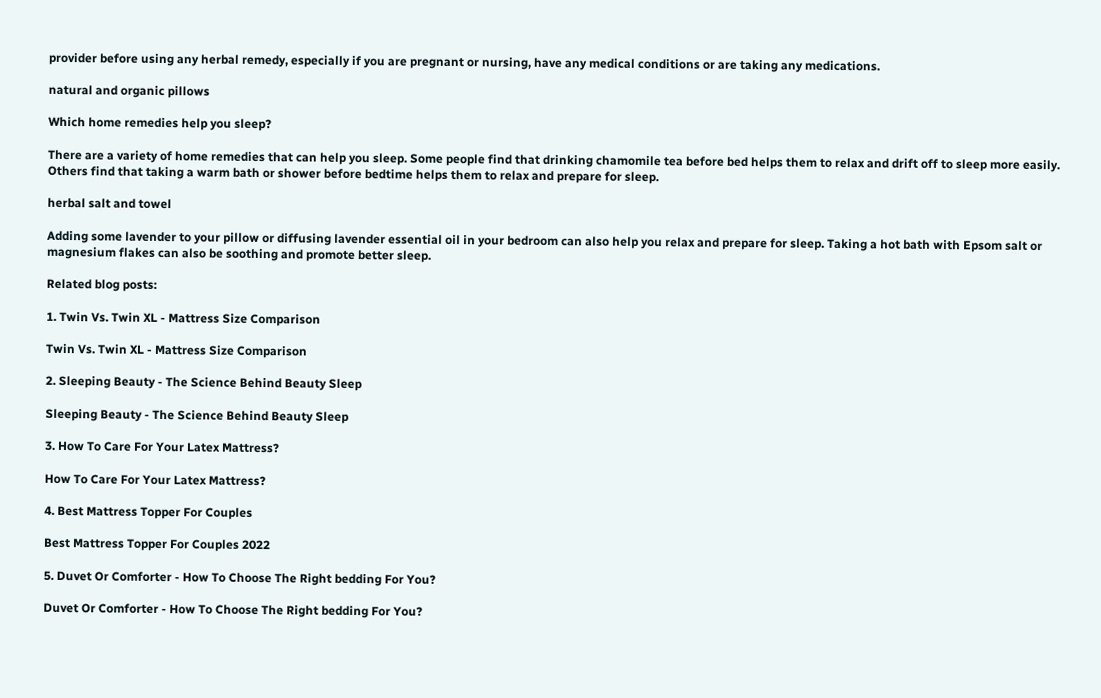provider before using any herbal remedy, especially if you are pregnant or nursing, have any medical conditions or are taking any medications.

natural and organic pillows

Which home remedies help you sleep?

There are a variety of home remedies that can help you sleep. Some people find that drinking chamomile tea before bed helps them to relax and drift off to sleep more easily. Others find that taking a warm bath or shower before bedtime helps them to relax and prepare for sleep.

herbal salt and towel

Adding some lavender to your pillow or diffusing lavender essential oil in your bedroom can also help you relax and prepare for sleep. Taking a hot bath with Epsom salt or magnesium flakes can also be soothing and promote better sleep.

Related blog posts:

1. Twin Vs. Twin XL - Mattress Size Comparison

Twin Vs. Twin XL - Mattress Size Comparison

2. Sleeping Beauty - The Science Behind Beauty Sleep

Sleeping Beauty - The Science Behind Beauty Sleep

3. How To Care For Your Latex Mattress?

How To Care For Your Latex Mattress?

4. Best Mattress Topper For Couples

Best Mattress Topper For Couples 2022

5. Duvet Or Comforter - How To Choose The Right bedding For You?

Duvet Or Comforter - How To Choose The Right bedding For You?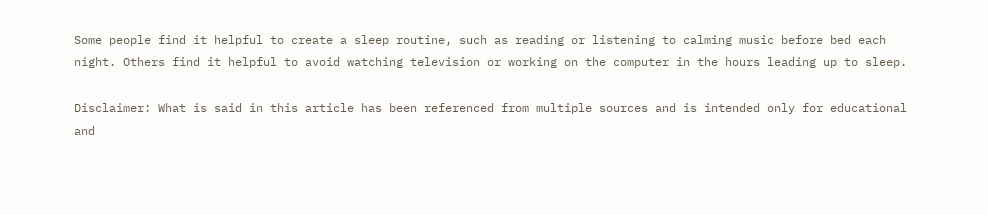Some people find it helpful to create a sleep routine, such as reading or listening to calming music before bed each night. Others find it helpful to avoid watching television or working on the computer in the hours leading up to sleep.

Disclaimer: What is said in this article has been referenced from multiple sources and is intended only for educational and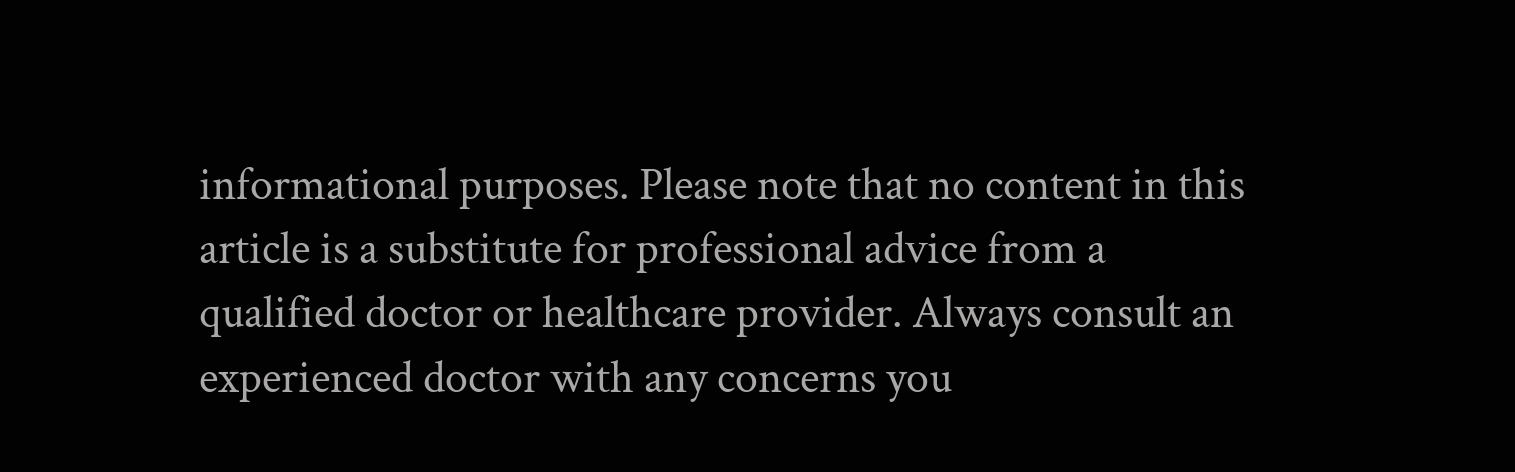informational purposes. Please note that no content in this article is a substitute for professional advice from a qualified doctor or healthcare provider. Always consult an experienced doctor with any concerns you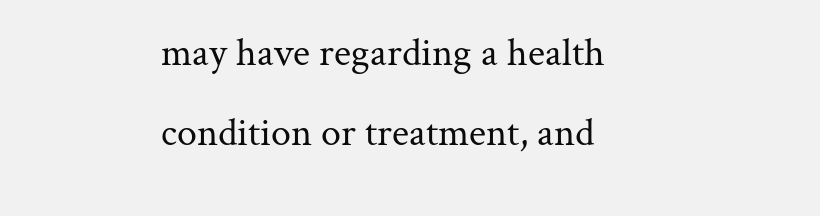may have regarding a health condition or treatment, and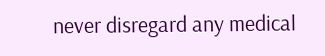never disregard any medical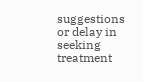suggestions or delay in seeking treatment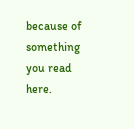because of something you read here.